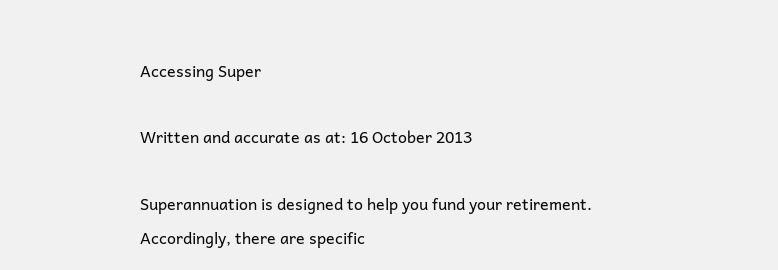Accessing Super

Written and accurate as at: 16 October 2013

Superannuation is designed to help you fund your retirement. Accordingly, there are specific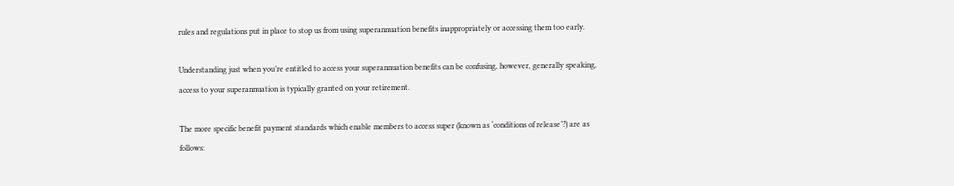rules and regulations put in place to stop us from using superannuation benefits inappropriately or accessing them too early.

Understanding just when you’re entitled to access your superannuation benefits can be confusing, however, generally speaking, access to your superannuation is typically granted on your retirement.

The more specific benefit payment standards which enable members to access super (known as ‘conditions of release’?) are as follows: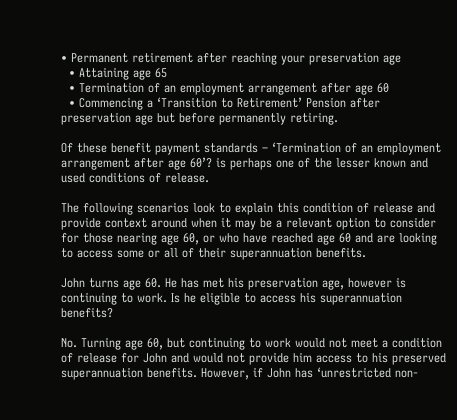• Permanent retirement after reaching your preservation age
  • Attaining age 65
  • Termination of an employment arrangement after age 60
  • Commencing a ‘Transition to Retirement’ Pension after preservation age but before permanently retiring.

Of these benefit payment standards – ‘Termination of an employment arrangement after age 60’? is perhaps one of the lesser known and used conditions of release.

The following scenarios look to explain this condition of release and provide context around when it may be a relevant option to consider for those nearing age 60, or who have reached age 60 and are looking to access some or all of their superannuation benefits.

John turns age 60. He has met his preservation age, however is continuing to work. Is he eligible to access his superannuation benefits?

No. Turning age 60, but continuing to work would not meet a condition of release for John and would not provide him access to his preserved superannuation benefits. However, if John has ‘unrestricted non-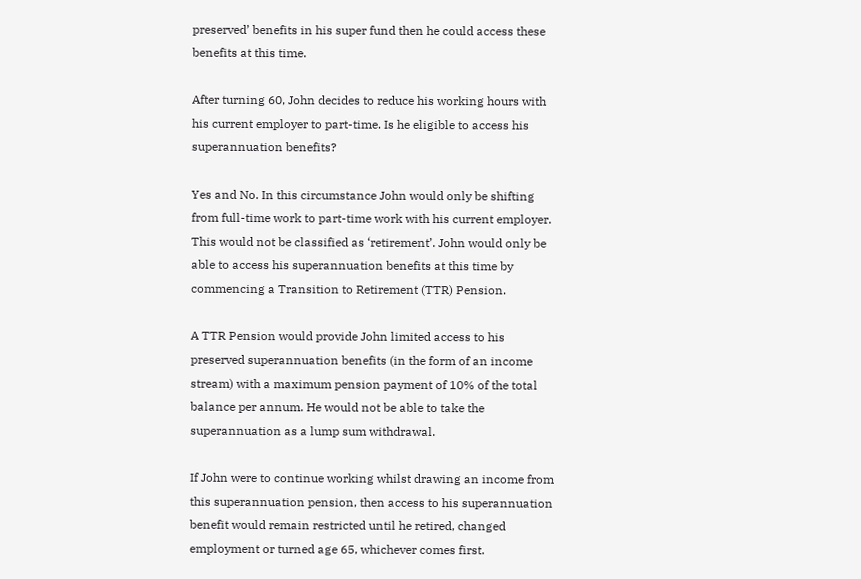preserved’ benefits in his super fund then he could access these benefits at this time.

After turning 60, John decides to reduce his working hours with his current employer to part-time. Is he eligible to access his superannuation benefits?

Yes and No. In this circumstance John would only be shifting from full-time work to part-time work with his current employer. This would not be classified as ‘retirement’. John would only be able to access his superannuation benefits at this time by commencing a Transition to Retirement (TTR) Pension.

A TTR Pension would provide John limited access to his preserved superannuation benefits (in the form of an income stream) with a maximum pension payment of 10% of the total balance per annum. He would not be able to take the superannuation as a lump sum withdrawal.

If John were to continue working whilst drawing an income from this superannuation pension, then access to his superannuation benefit would remain restricted until he retired, changed employment or turned age 65, whichever comes first.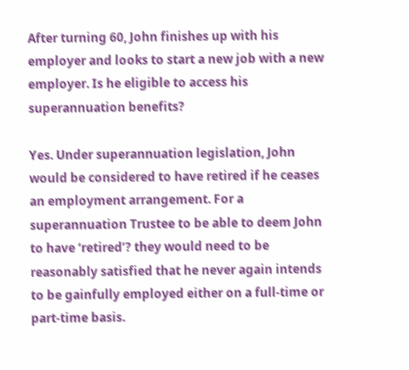After turning 60, John finishes up with his employer and looks to start a new job with a new employer. Is he eligible to access his superannuation benefits?

Yes. Under superannuation legislation, John would be considered to have retired if he ceases an employment arrangement. For a superannuation Trustee to be able to deem John to have ‘retired’? they would need to be reasonably satisfied that he never again intends to be gainfully employed either on a full-time or part-time basis.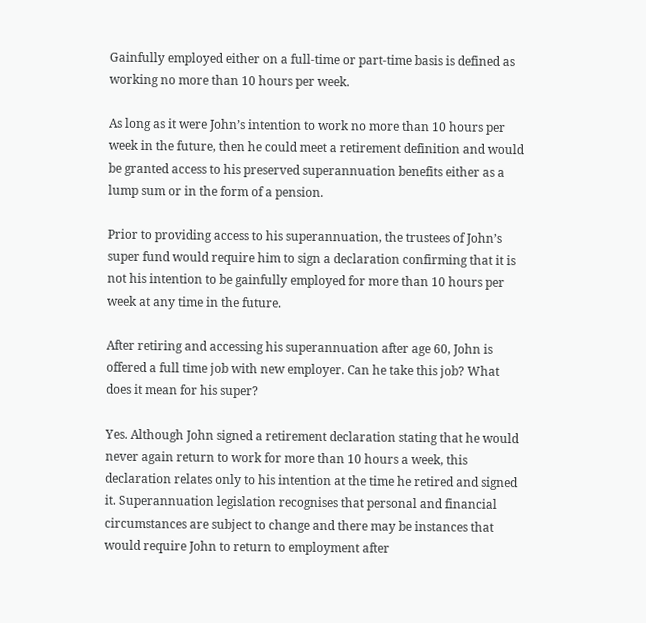Gainfully employed either on a full-time or part-time basis is defined as working no more than 10 hours per week.

As long as it were John’s intention to work no more than 10 hours per week in the future, then he could meet a retirement definition and would be granted access to his preserved superannuation benefits either as a lump sum or in the form of a pension.

Prior to providing access to his superannuation, the trustees of John’s super fund would require him to sign a declaration confirming that it is not his intention to be gainfully employed for more than 10 hours per week at any time in the future.

After retiring and accessing his superannuation after age 60, John is offered a full time job with new employer. Can he take this job? What does it mean for his super?

Yes. Although John signed a retirement declaration stating that he would never again return to work for more than 10 hours a week, this declaration relates only to his intention at the time he retired and signed it. Superannuation legislation recognises that personal and financial circumstances are subject to change and there may be instances that would require John to return to employment after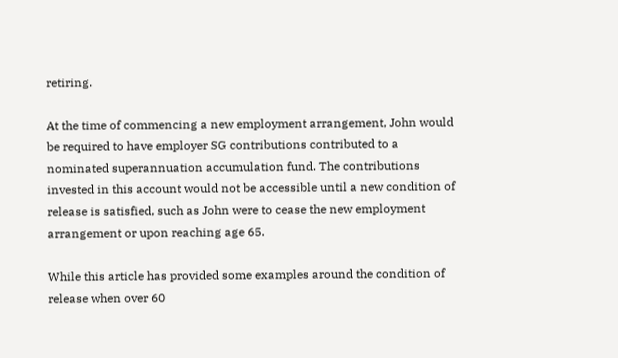retiring.

At the time of commencing a new employment arrangement, John would be required to have employer SG contributions contributed to a nominated superannuation accumulation fund. The contributions invested in this account would not be accessible until a new condition of release is satisfied, such as John were to cease the new employment arrangement or upon reaching age 65.

While this article has provided some examples around the condition of release when over 60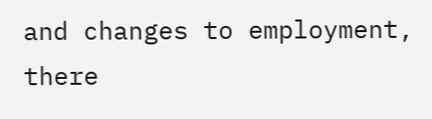and changes to employment, there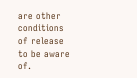are other conditions of release to be aware of.